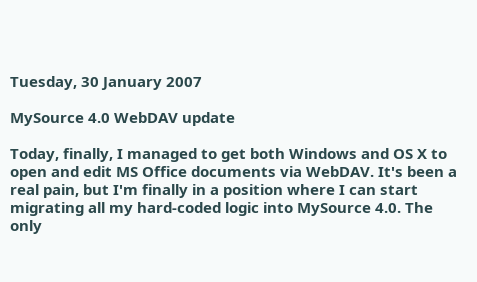Tuesday, 30 January 2007

MySource 4.0 WebDAV update

Today, finally, I managed to get both Windows and OS X to open and edit MS Office documents via WebDAV. It's been a real pain, but I'm finally in a position where I can start migrating all my hard-coded logic into MySource 4.0. The only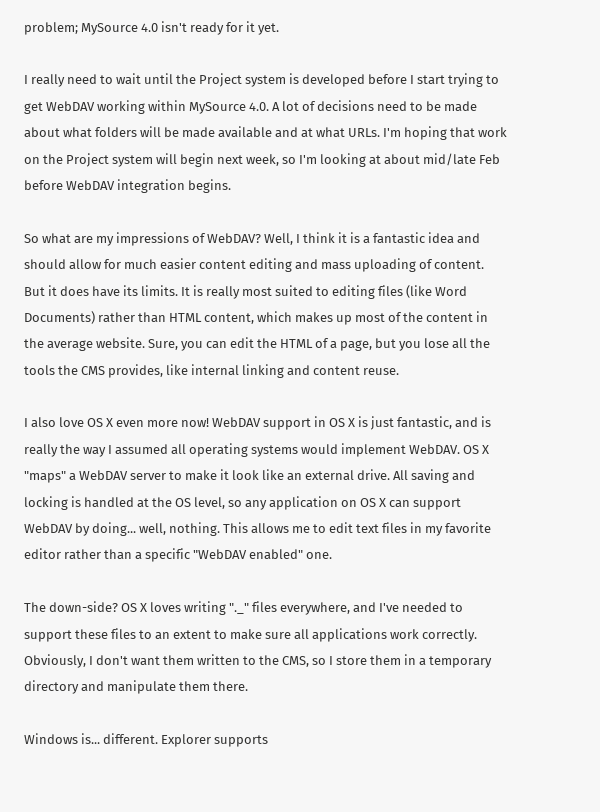problem; MySource 4.0 isn't ready for it yet.

I really need to wait until the Project system is developed before I start trying to get WebDAV working within MySource 4.0. A lot of decisions need to be made about what folders will be made available and at what URLs. I'm hoping that work on the Project system will begin next week, so I'm looking at about mid/late Feb before WebDAV integration begins.

So what are my impressions of WebDAV? Well, I think it is a fantastic idea and should allow for much easier content editing and mass uploading of content. But it does have its limits. It is really most suited to editing files (like Word Documents) rather than HTML content, which makes up most of the content in the average website. Sure, you can edit the HTML of a page, but you lose all the tools the CMS provides, like internal linking and content reuse.

I also love OS X even more now! WebDAV support in OS X is just fantastic, and is really the way I assumed all operating systems would implement WebDAV. OS X "maps" a WebDAV server to make it look like an external drive. All saving and locking is handled at the OS level, so any application on OS X can support WebDAV by doing... well, nothing. This allows me to edit text files in my favorite editor rather than a specific "WebDAV enabled" one.

The down-side? OS X loves writing "._" files everywhere, and I've needed to support these files to an extent to make sure all applications work correctly. Obviously, I don't want them written to the CMS, so I store them in a temporary directory and manipulate them there.

Windows is... different. Explorer supports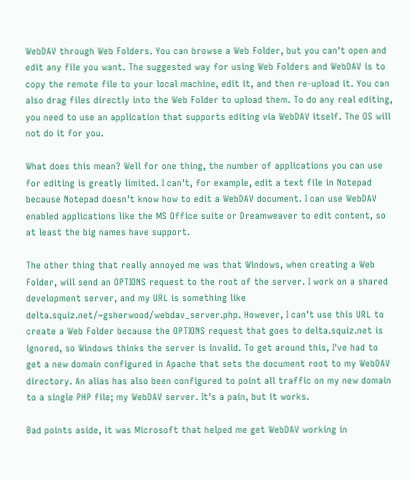WebDAV through Web Folders. You can browse a Web Folder, but you can't open and edit any file you want. The suggested way for using Web Folders and WebDAV is to copy the remote file to your local machine, edit it, and then re-upload it. You can also drag files directly into the Web Folder to upload them. To do any real editing, you need to use an application that supports editing via WebDAV itself. The OS will not do it for you.

What does this mean? Well for one thing, the number of applications you can use for editing is greatly limited. I can't, for example, edit a text file in Notepad because Notepad doesn't know how to edit a WebDAV document. I can use WebDAV enabled applications like the MS Office suite or Dreamweaver to edit content, so at least the big names have support.

The other thing that really annoyed me was that Windows, when creating a Web Folder, will send an OPTIONS request to the root of the server. I work on a shared development server, and my URL is something like delta.squiz.net/~gsherwood/webdav_server.php. However, I can't use this URL to create a Web Folder because the OPTIONS request that goes to delta.squiz.net is ignored, so Windows thinks the server is invalid. To get around this, I've had to get a new domain configured in Apache that sets the document root to my WebDAV directory. An alias has also been configured to point all traffic on my new domain to a single PHP file; my WebDAV server. It's a pain, but it works.

Bad points aside, it was Microsoft that helped me get WebDAV working in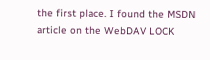the first place. I found the MSDN article on the WebDAV LOCK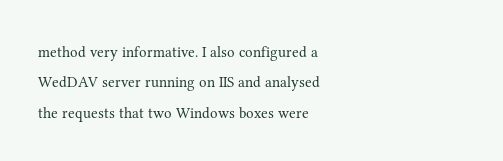method very informative. I also configured a WedDAV server running on IIS and analysed the requests that two Windows boxes were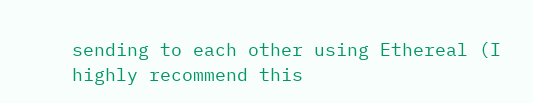sending to each other using Ethereal (I highly recommend this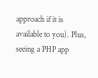approach if it is available to you). Plus, seeing a PHP app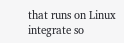that runs on Linux integrate so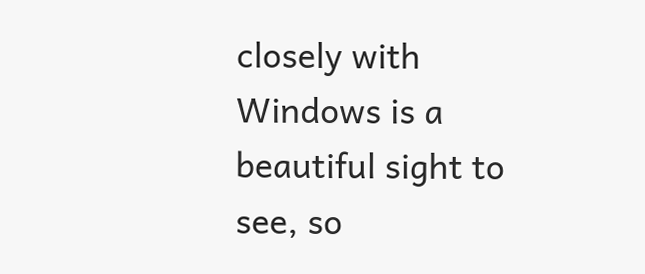closely with Windows is a beautiful sight to see, so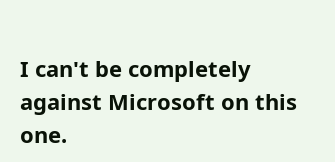I can't be completely against Microsoft on this one.